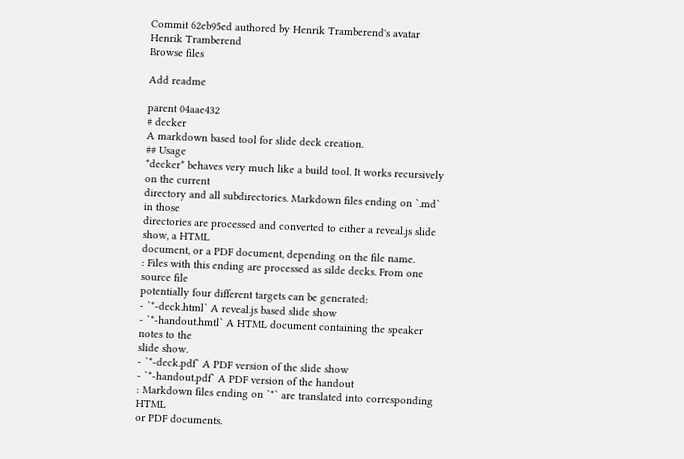Commit 62eb95ed authored by Henrik Tramberend's avatar Henrik Tramberend
Browse files

Add readme

parent 04aae432
# decker
A markdown based tool for slide deck creation.
## Usage
*decker* behaves very much like a build tool. It works recursively on the current
directory and all subdirectories. Markdown files ending on `.md` in those
directories are processed and converted to either a reveal.js slide show, a HTML
document, or a PDF document, depending on the file name.
: Files with this ending are processed as silde decks. From one source file
potentially four different targets can be generated:
- `*-deck.html` A reveal.js based slide show
- `*-handout.hmtl` A HTML document containing the speaker notes to the
slide show.
- `*-deck.pdf` A PDF version of the slide show
- `*-handout.pdf` A PDF version of the handout
: Markdown files ending on `*` are translated into corresponding HTML
or PDF documents.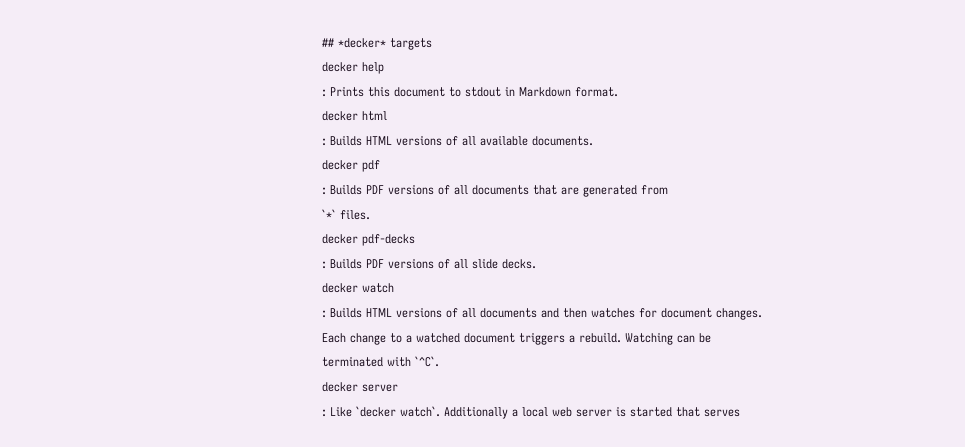## *decker* targets
decker help
: Prints this document to stdout in Markdown format.
decker html
: Builds HTML versions of all available documents.
decker pdf
: Builds PDF versions of all documents that are generated from
`*` files.
decker pdf-decks
: Builds PDF versions of all slide decks.
decker watch
: Builds HTML versions of all documents and then watches for document changes.
Each change to a watched document triggers a rebuild. Watching can be
terminated with `^C`.
decker server
: Like `decker watch`. Additionally a local web server is started that serves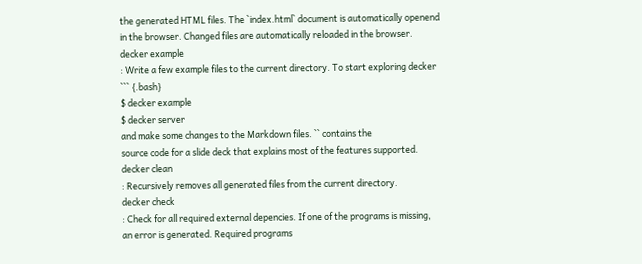the generated HTML files. The `index.html` document is automatically openend
in the browser. Changed files are automatically reloaded in the browser.
decker example
: Write a few example files to the current directory. To start exploring decker
``` {.bash}
$ decker example
$ decker server
and make some changes to the Markdown files. `` contains the
source code for a slide deck that explains most of the features supported.
decker clean
: Recursively removes all generated files from the current directory.
decker check
: Check for all required external depencies. If one of the programs is missing,
an error is generated. Required programs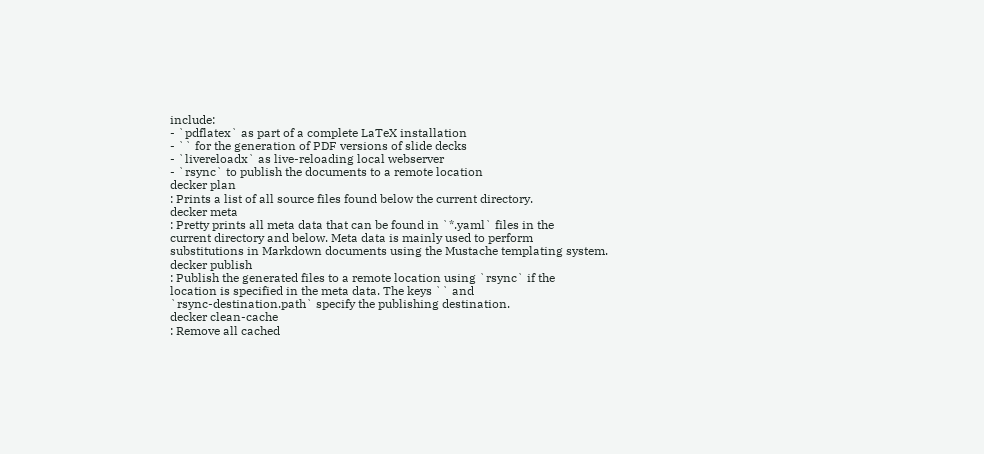include:
- `pdflatex` as part of a complete LaTeX installation
- `` for the generation of PDF versions of slide decks
- `livereloadx` as live-reloading local webserver
- `rsync` to publish the documents to a remote location
decker plan
: Prints a list of all source files found below the current directory.
decker meta
: Pretty prints all meta data that can be found in `*.yaml` files in the
current directory and below. Meta data is mainly used to perform
substitutions in Markdown documents using the Mustache templating system.
decker publish
: Publish the generated files to a remote location using `rsync` if the
location is specified in the meta data. The keys `` and
`rsync-destination.path` specify the publishing destination.
decker clean-cache
: Remove all cached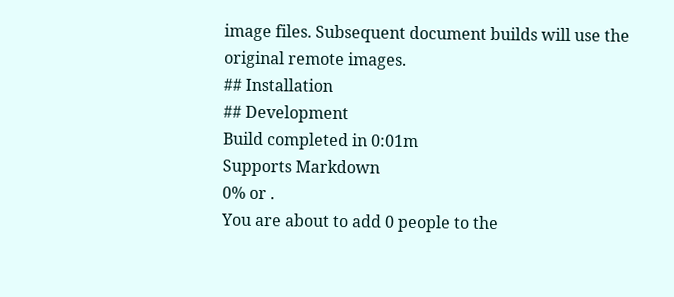image files. Subsequent document builds will use the
original remote images.
## Installation
## Development
Build completed in 0:01m
Supports Markdown
0% or .
You are about to add 0 people to the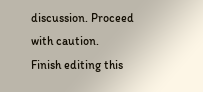discussion. Proceed with caution.
Finish editing this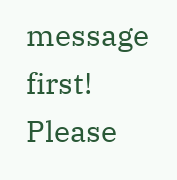message first!
Please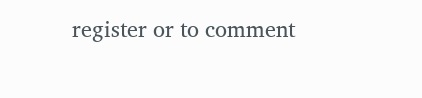register or to comment